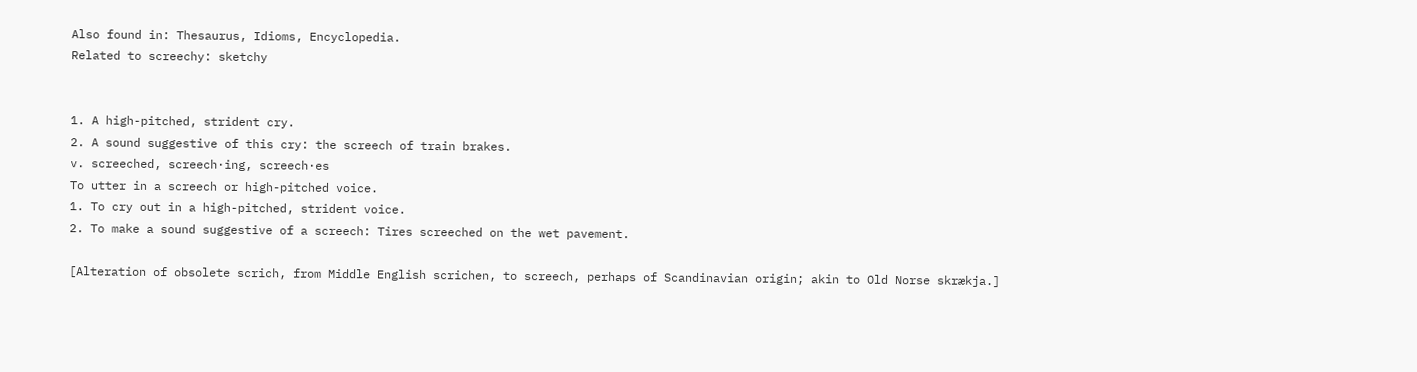Also found in: Thesaurus, Idioms, Encyclopedia.
Related to screechy: sketchy


1. A high-pitched, strident cry.
2. A sound suggestive of this cry: the screech of train brakes.
v. screeched, screech·ing, screech·es
To utter in a screech or high-pitched voice.
1. To cry out in a high-pitched, strident voice.
2. To make a sound suggestive of a screech: Tires screeched on the wet pavement.

[Alteration of obsolete scrich, from Middle English scrichen, to screech, perhaps of Scandinavian origin; akin to Old Norse skrækja.]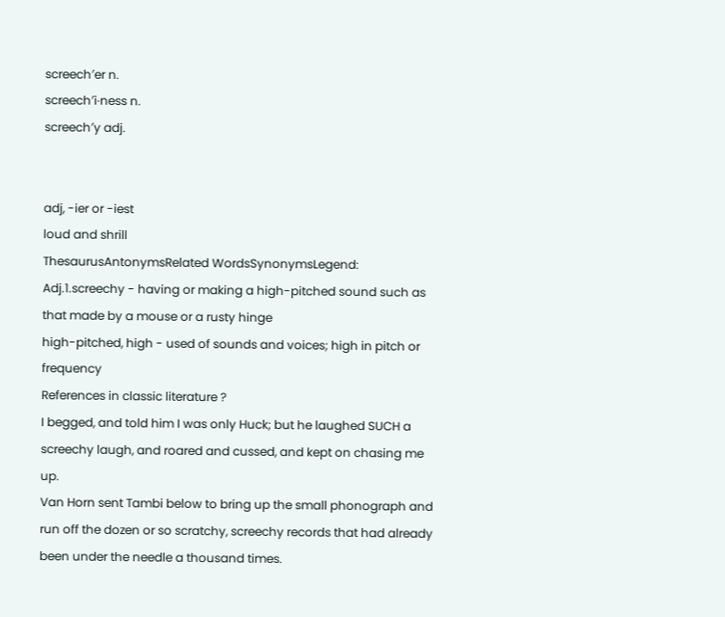screech′er n.
screech′i·ness n.
screech′y adj.


adj, -ier or -iest
loud and shrill
ThesaurusAntonymsRelated WordsSynonymsLegend:
Adj.1.screechy - having or making a high-pitched sound such as that made by a mouse or a rusty hinge
high-pitched, high - used of sounds and voices; high in pitch or frequency
References in classic literature ?
I begged, and told him I was only Huck; but he laughed SUCH a screechy laugh, and roared and cussed, and kept on chasing me up.
Van Horn sent Tambi below to bring up the small phonograph and run off the dozen or so scratchy, screechy records that had already been under the needle a thousand times.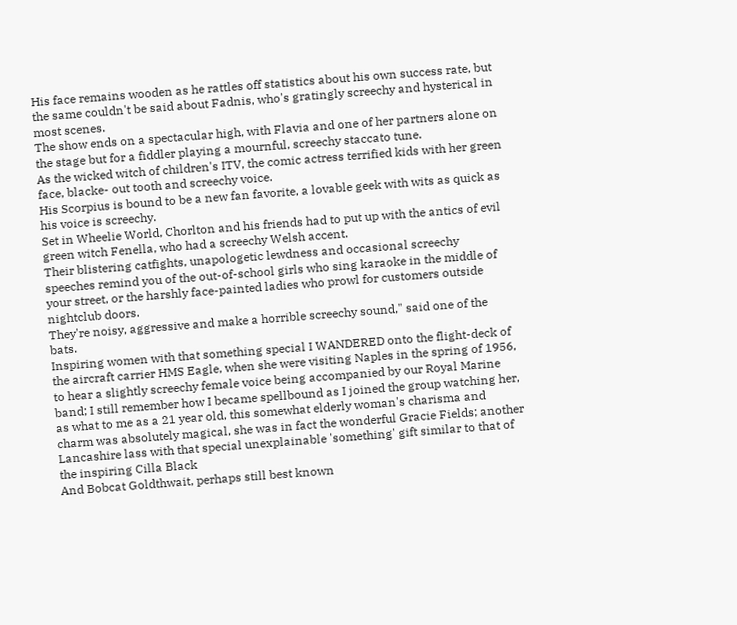His face remains wooden as he rattles off statistics about his own success rate, but the same couldn't be said about Fadnis, who's gratingly screechy and hysterical in most scenes.
The show ends on a spectacular high, with Flavia and one of her partners alone on the stage but for a fiddler playing a mournful, screechy staccato tune.
As the wicked witch of children's ITV, the comic actress terrified kids with her green face, blacke- out tooth and screechy voice.
His Scorpius is bound to be a new fan favorite, a lovable geek with wits as quick as his voice is screechy.
Set in Wheelie World, Chorlton and his friends had to put up with the antics of evil green witch Fenella, who had a screechy Welsh accent.
Their blistering catfights, unapologetic lewdness and occasional screechy speeches remind you of the out-of-school girls who sing karaoke in the middle of your street, or the harshly face-painted ladies who prowl for customers outside nightclub doors.
They're noisy, aggressive and make a horrible screechy sound," said one of the bats.
Inspiring women with that something special I WANDERED onto the flight-deck of the aircraft carrier HMS Eagle, when she were visiting Naples in the spring of 1956, to hear a slightly screechy female voice being accompanied by our Royal Marine band; I still remember how I became spellbound as I joined the group watching her, as what to me as a 21 year old, this somewhat elderly woman's charisma and charm was absolutely magical, she was in fact the wonderful Gracie Fields; another Lancashire lass with that special unexplainable 'something' gift similar to that of the inspiring Cilla Black
And Bobcat Goldthwait, perhaps still best known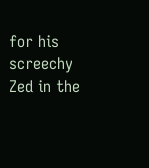for his screechy Zed in the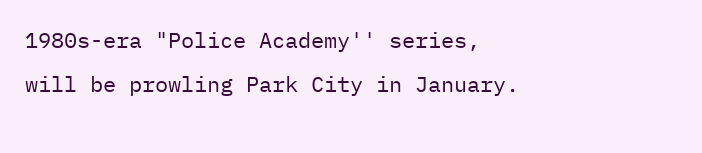1980s-era "Police Academy'' series, will be prowling Park City in January.